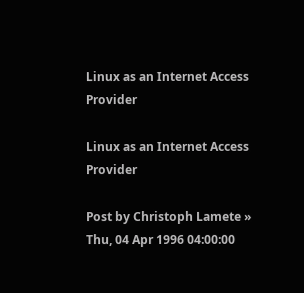Linux as an Internet Access Provider

Linux as an Internet Access Provider

Post by Christoph Lamete » Thu, 04 Apr 1996 04:00:00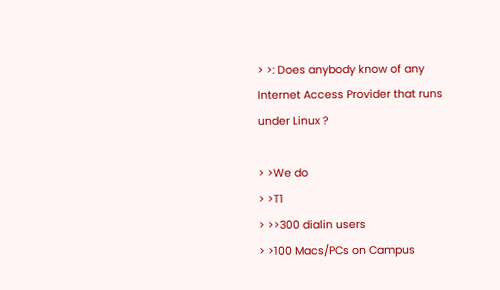> >: Does anybody know of any Internet Access Provider that runs under Linux ?

> >We do
> >T1
> >>300 dialin users
> >100 Macs/PCs on Campus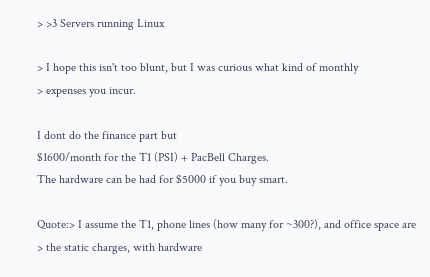> >3 Servers running Linux

> I hope this isn't too blunt, but I was curious what kind of monthly
> expenses you incur.

I dont do the finance part but
$1600/month for the T1 (PSI) + PacBell Charges.
The hardware can be had for $5000 if you buy smart.

Quote:> I assume the T1, phone lines (how many for ~300?), and office space are
> the static charges, with hardware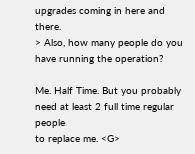upgrades coming in here and there.
> Also, how many people do you have running the operation?

Me. Half Time. But you probably need at least 2 full time regular people
to replace me. <G>